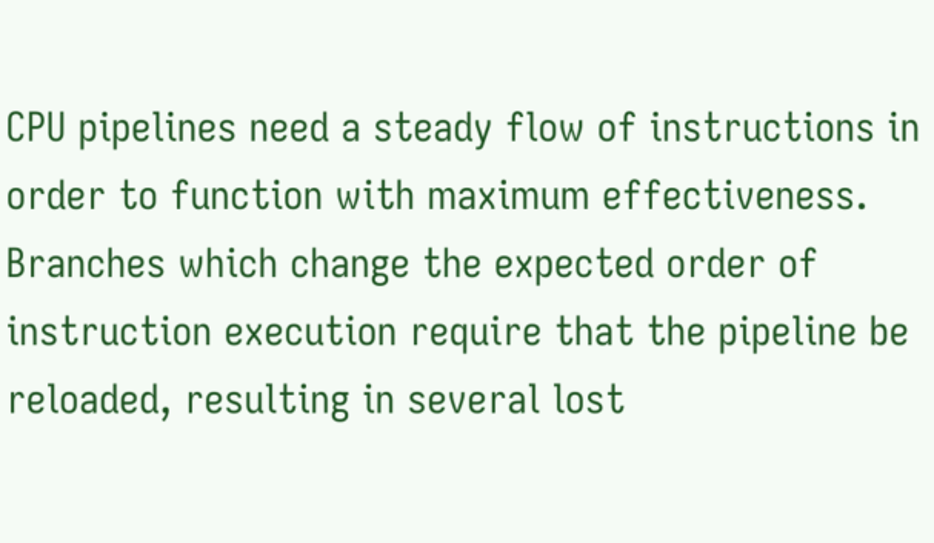CPU pipelines need a steady flow of instructions in order to function with maximum effectiveness. Branches which change the expected order of instruction execution require that the pipeline be reloaded, resulting in several lost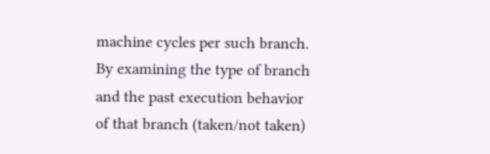machine cycles per such branch. By examining the type of branch and the past execution behavior of that branch (taken/not taken)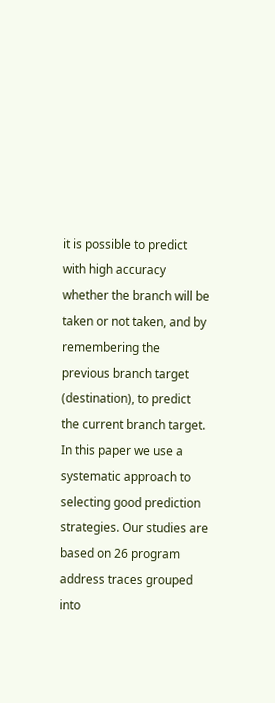it is possible to predict with high accuracy whether the branch will be taken or not taken, and by remembering the previous branch target (destination), to predict the current branch target. In this paper we use a systematic approach to selecting good prediction strategies. Our studies are based on 26 program address traces grouped into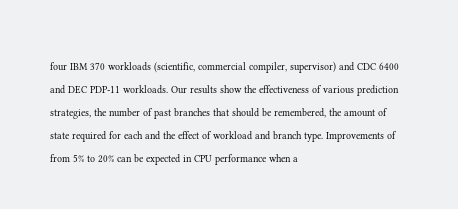four IBM 370 workloads (scientific, commercial compiler, supervisor) and CDC 6400 and DEC PDP-11 workloads. Our results show the effectiveness of various prediction strategies, the number of past branches that should be remembered, the amount of state required for each and the effect of workload and branch type. Improvements of from 5% to 20% can be expected in CPU performance when a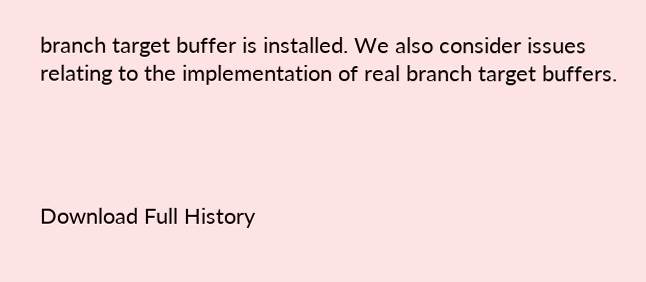branch target buffer is installed. We also consider issues relating to the implementation of real branch target buffers.




Download Full History